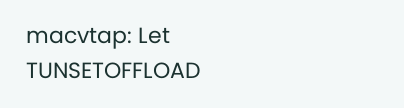macvtap: Let TUNSETOFFLOAD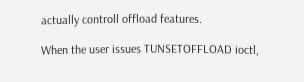actually controll offload features.

When the user issues TUNSETOFFLOAD ioctl,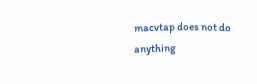macvtap does not do
anything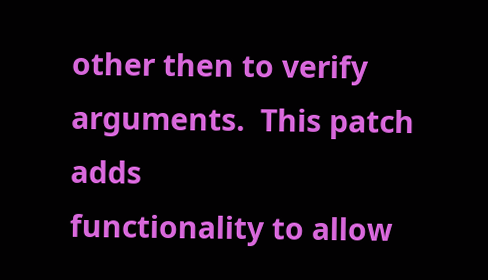other then to verify arguments.  This patch adds
functionality to allow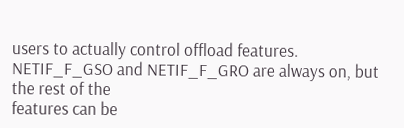users to actually control offload features.
NETIF_F_GSO and NETIF_F_GRO are always on, but the rest of the
features can be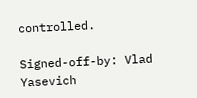controlled.

Signed-off-by: Vlad Yasevich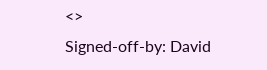<>
Signed-off-by: David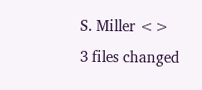S. Miller <>
3 files changed